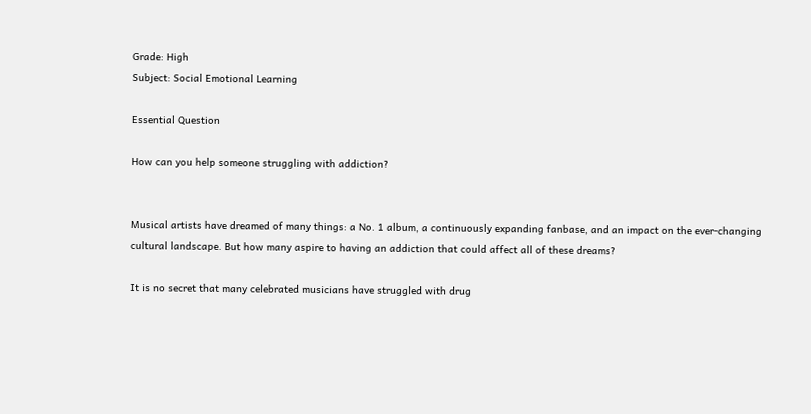Grade: High
Subject: Social Emotional Learning

Essential Question

How can you help someone struggling with addiction?


Musical artists have dreamed of many things: a No. 1 album, a continuously expanding fanbase, and an impact on the ever-changing cultural landscape. But how many aspire to having an addiction that could affect all of these dreams?

It is no secret that many celebrated musicians have struggled with drug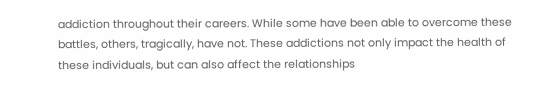addiction throughout their careers. While some have been able to overcome these battles, others, tragically, have not. These addictions not only impact the health of these individuals, but can also affect the relationships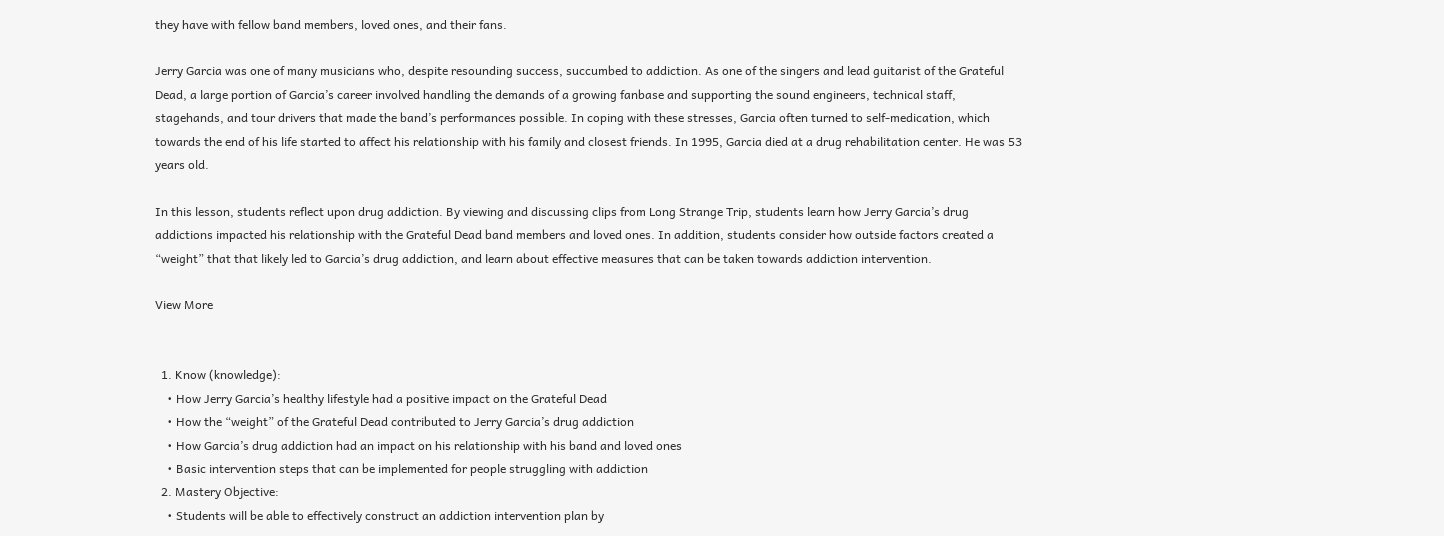they have with fellow band members, loved ones, and their fans.

Jerry Garcia was one of many musicians who, despite resounding success, succumbed to addiction. As one of the singers and lead guitarist of the Grateful Dead, a large portion of Garcia’s career involved handling the demands of a growing fanbase and supporting the sound engineers, technical staff, stagehands, and tour drivers that made the band’s performances possible. In coping with these stresses, Garcia often turned to self-medication, which towards the end of his life started to affect his relationship with his family and closest friends. In 1995, Garcia died at a drug rehabilitation center. He was 53 years old.

In this lesson, students reflect upon drug addiction. By viewing and discussing clips from Long Strange Trip, students learn how Jerry Garcia’s drug addictions impacted his relationship with the Grateful Dead band members and loved ones. In addition, students consider how outside factors created a “weight” that that likely led to Garcia’s drug addiction, and learn about effective measures that can be taken towards addiction intervention.

View More


  1. Know (knowledge):
    • How Jerry Garcia’s healthy lifestyle had a positive impact on the Grateful Dead
    • How the “weight” of the Grateful Dead contributed to Jerry Garcia’s drug addiction
    • How Garcia’s drug addiction had an impact on his relationship with his band and loved ones
    • Basic intervention steps that can be implemented for people struggling with addiction
  2. Mastery Objective:
    • Students will be able to effectively construct an addiction intervention plan by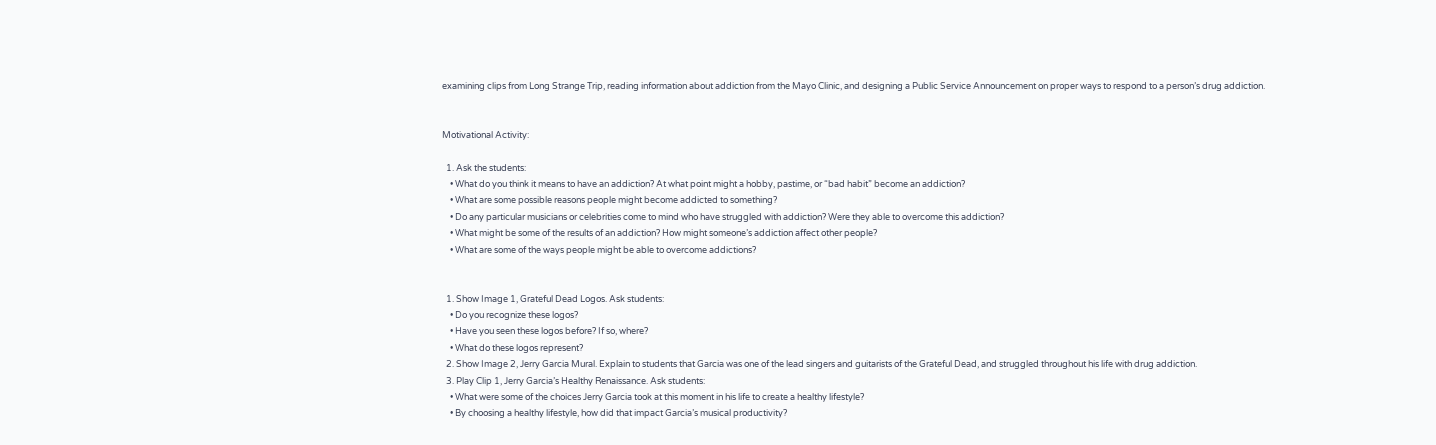examining clips from Long Strange Trip, reading information about addiction from the Mayo Clinic, and designing a Public Service Announcement on proper ways to respond to a person’s drug addiction.


Motivational Activity:

  1. Ask the students:
    • What do you think it means to have an addiction? At what point might a hobby, pastime, or “bad habit” become an addiction?
    • What are some possible reasons people might become addicted to something?
    • Do any particular musicians or celebrities come to mind who have struggled with addiction? Were they able to overcome this addiction?
    • What might be some of the results of an addiction? How might someone’s addiction affect other people?
    • What are some of the ways people might be able to overcome addictions?


  1. Show Image 1, Grateful Dead Logos. Ask students:
    • Do you recognize these logos?
    • Have you seen these logos before? If so, where?
    • What do these logos represent?
  2. Show Image 2, Jerry Garcia Mural. Explain to students that Garcia was one of the lead singers and guitarists of the Grateful Dead, and struggled throughout his life with drug addiction.
  3. Play Clip 1, Jerry Garcia’s Healthy Renaissance. Ask students:
    • What were some of the choices Jerry Garcia took at this moment in his life to create a healthy lifestyle?
    • By choosing a healthy lifestyle, how did that impact Garcia’s musical productivity?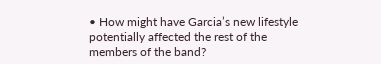• How might have Garcia’s new lifestyle potentially affected the rest of the members of the band?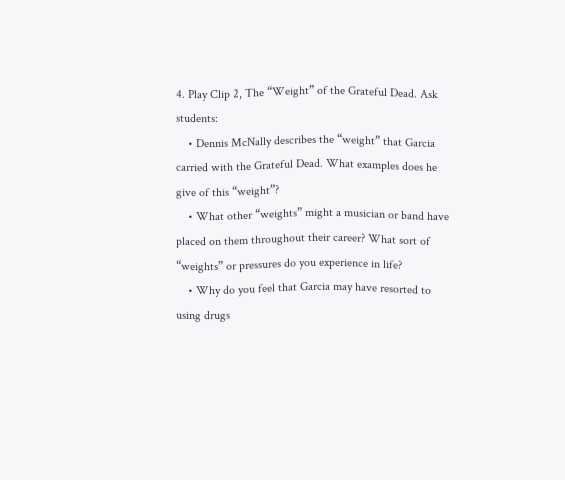4. Play Clip 2, The “Weight” of the Grateful Dead. Ask students:
    • Dennis McNally describes the “weight” that Garcia carried with the Grateful Dead. What examples does he give of this “weight”?
    • What other “weights” might a musician or band have placed on them throughout their career? What sort of “weights” or pressures do you experience in life?
    • Why do you feel that Garcia may have resorted to using drugs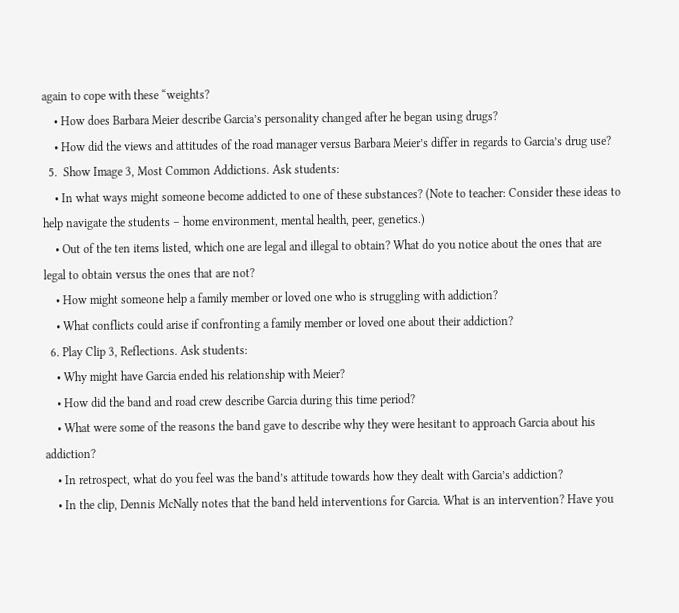again to cope with these “weights?
    • How does Barbara Meier describe Garcia’s personality changed after he began using drugs?
    • How did the views and attitudes of the road manager versus Barbara Meier’s differ in regards to Garcia’s drug use?
  5.  Show Image 3, Most Common Addictions. Ask students:
    • In what ways might someone become addicted to one of these substances? (Note to teacher: Consider these ideas to help navigate the students – home environment, mental health, peer, genetics.)
    • Out of the ten items listed, which one are legal and illegal to obtain? What do you notice about the ones that are legal to obtain versus the ones that are not?
    • How might someone help a family member or loved one who is struggling with addiction?
    • What conflicts could arise if confronting a family member or loved one about their addiction?
  6. Play Clip 3, Reflections. Ask students:
    • Why might have Garcia ended his relationship with Meier?
    • How did the band and road crew describe Garcia during this time period?
    • What were some of the reasons the band gave to describe why they were hesitant to approach Garcia about his addiction?
    • In retrospect, what do you feel was the band’s attitude towards how they dealt with Garcia’s addiction?
    • In the clip, Dennis McNally notes that the band held interventions for Garcia. What is an intervention? Have you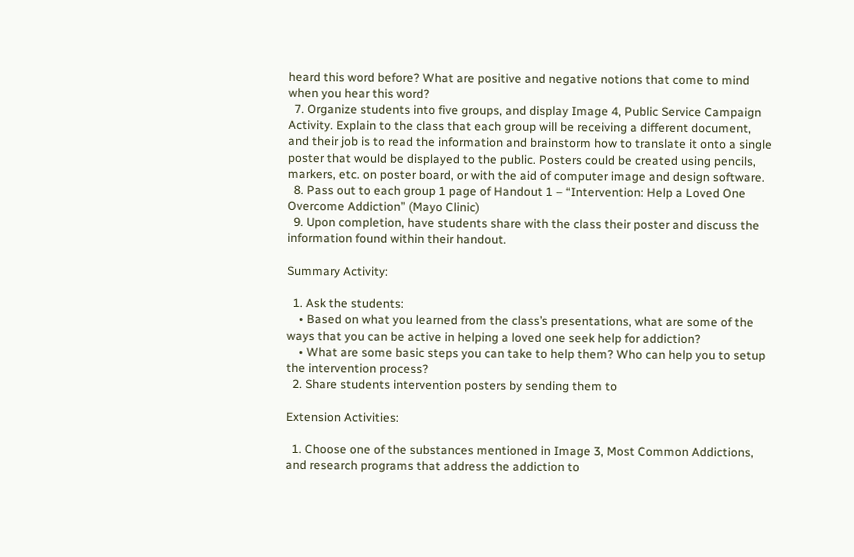heard this word before? What are positive and negative notions that come to mind when you hear this word?
  7. Organize students into five groups, and display Image 4, Public Service Campaign Activity. Explain to the class that each group will be receiving a different document, and their job is to read the information and brainstorm how to translate it onto a single poster that would be displayed to the public. Posters could be created using pencils, markers, etc. on poster board, or with the aid of computer image and design software.
  8. Pass out to each group 1 page of Handout 1 – “Intervention: Help a Loved One Overcome Addiction” (Mayo Clinic)
  9. Upon completion, have students share with the class their poster and discuss the information found within their handout.

Summary Activity:

  1. Ask the students:
    • Based on what you learned from the class’s presentations, what are some of the ways that you can be active in helping a loved one seek help for addiction?
    • What are some basic steps you can take to help them? Who can help you to setup the intervention process?
  2. Share students intervention posters by sending them to

Extension Activities:

  1. Choose one of the substances mentioned in Image 3, Most Common Addictions, and research programs that address the addiction to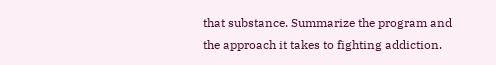that substance. Summarize the program and the approach it takes to fighting addiction.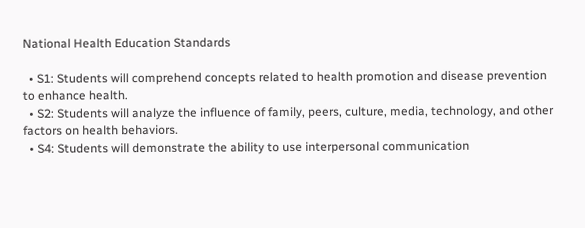National Health Education Standards

  • S1: Students will comprehend concepts related to health promotion and disease prevention to enhance health.
  • S2: Students will analyze the influence of family, peers, culture, media, technology, and other factors on health behaviors.
  • S4: Students will demonstrate the ability to use interpersonal communication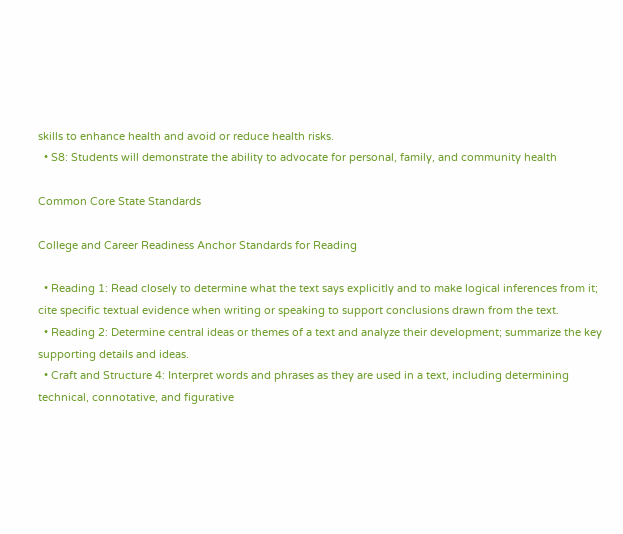skills to enhance health and avoid or reduce health risks.
  • S8: Students will demonstrate the ability to advocate for personal, family, and community health

Common Core State Standards

College and Career Readiness Anchor Standards for Reading

  • Reading 1: Read closely to determine what the text says explicitly and to make logical inferences from it; cite specific textual evidence when writing or speaking to support conclusions drawn from the text.
  • Reading 2: Determine central ideas or themes of a text and analyze their development; summarize the key supporting details and ideas.
  • Craft and Structure 4: Interpret words and phrases as they are used in a text, including determining technical, connotative, and figurative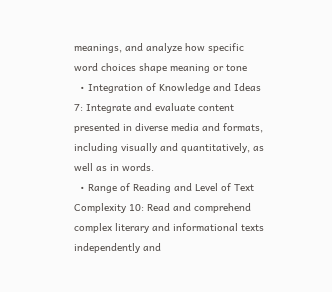meanings, and analyze how specific word choices shape meaning or tone
  • Integration of Knowledge and Ideas 7: Integrate and evaluate content presented in diverse media and formats, including visually and quantitatively, as well as in words.
  • Range of Reading and Level of Text Complexity 10: Read and comprehend complex literary and informational texts independently and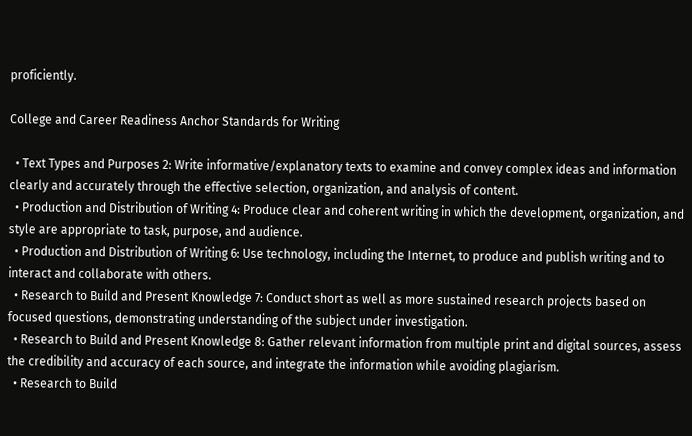proficiently.

College and Career Readiness Anchor Standards for Writing

  • Text Types and Purposes 2: Write informative/explanatory texts to examine and convey complex ideas and information clearly and accurately through the effective selection, organization, and analysis of content.
  • Production and Distribution of Writing 4: Produce clear and coherent writing in which the development, organization, and style are appropriate to task, purpose, and audience.
  • Production and Distribution of Writing 6: Use technology, including the Internet, to produce and publish writing and to interact and collaborate with others.
  • Research to Build and Present Knowledge 7: Conduct short as well as more sustained research projects based on focused questions, demonstrating understanding of the subject under investigation.
  • Research to Build and Present Knowledge 8: Gather relevant information from multiple print and digital sources, assess the credibility and accuracy of each source, and integrate the information while avoiding plagiarism.
  • Research to Build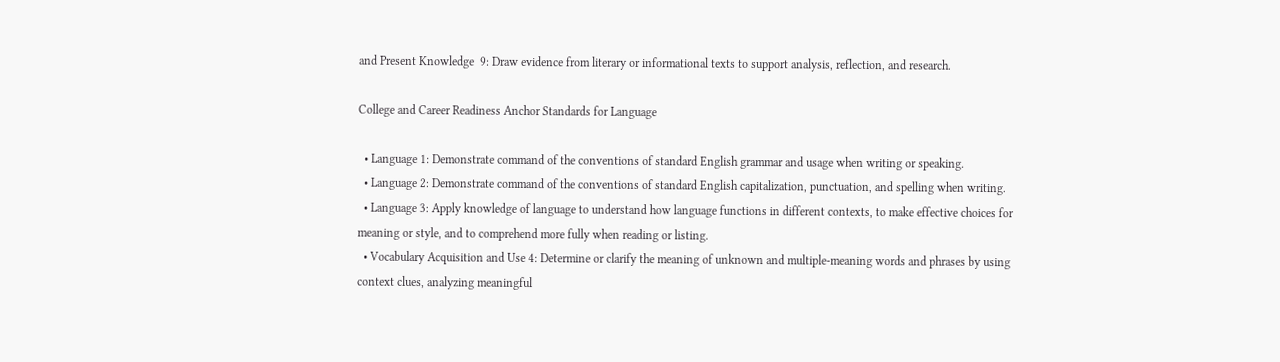and Present Knowledge  9: Draw evidence from literary or informational texts to support analysis, reflection, and research.

College and Career Readiness Anchor Standards for Language

  • Language 1: Demonstrate command of the conventions of standard English grammar and usage when writing or speaking.
  • Language 2: Demonstrate command of the conventions of standard English capitalization, punctuation, and spelling when writing.
  • Language 3: Apply knowledge of language to understand how language functions in different contexts, to make effective choices for meaning or style, and to comprehend more fully when reading or listing.
  • Vocabulary Acquisition and Use 4: Determine or clarify the meaning of unknown and multiple-meaning words and phrases by using context clues, analyzing meaningful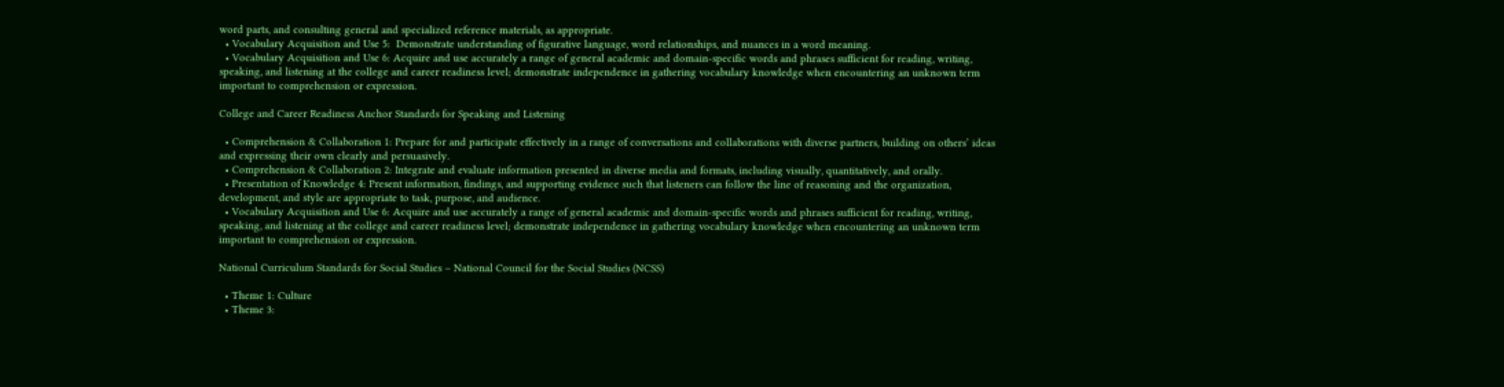word parts, and consulting general and specialized reference materials, as appropriate.
  • Vocabulary Acquisition and Use 5:  Demonstrate understanding of figurative language, word relationships, and nuances in a word meaning.
  • Vocabulary Acquisition and Use 6: Acquire and use accurately a range of general academic and domain-specific words and phrases sufficient for reading, writing, speaking, and listening at the college and career readiness level; demonstrate independence in gathering vocabulary knowledge when encountering an unknown term important to comprehension or expression.

College and Career Readiness Anchor Standards for Speaking and Listening

  • Comprehension & Collaboration 1: Prepare for and participate effectively in a range of conversations and collaborations with diverse partners, building on others’ ideas and expressing their own clearly and persuasively.
  • Comprehension & Collaboration 2: Integrate and evaluate information presented in diverse media and formats, including visually, quantitatively, and orally.
  • Presentation of Knowledge 4: Present information, findings, and supporting evidence such that listeners can follow the line of reasoning and the organization, development, and style are appropriate to task, purpose, and audience.
  • Vocabulary Acquisition and Use 6: Acquire and use accurately a range of general academic and domain-specific words and phrases sufficient for reading, writing, speaking, and listening at the college and career readiness level; demonstrate independence in gathering vocabulary knowledge when encountering an unknown term important to comprehension or expression.

National Curriculum Standards for Social Studies – National Council for the Social Studies (NCSS)

  • Theme 1: Culture
  • Theme 3: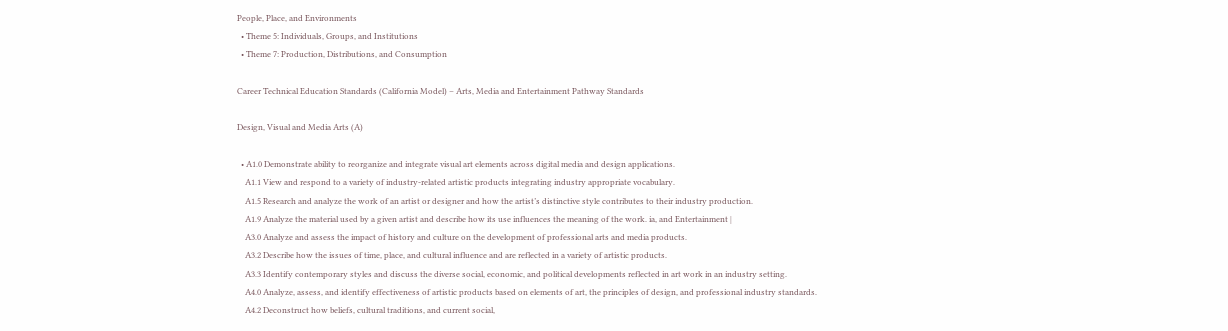People, Place, and Environments
  • Theme 5: Individuals, Groups, and Institutions
  • Theme 7: Production, Distributions, and Consumption

Career Technical Education Standards (California Model) – Arts, Media and Entertainment Pathway Standards

Design, Visual and Media Arts (A)

  • A1.0 Demonstrate ability to reorganize and integrate visual art elements across digital media and design applications.
    A1.1 View and respond to a variety of industry-related artistic products integrating industry appropriate vocabulary.
    A1.5 Research and analyze the work of an artist or designer and how the artist’s distinctive style contributes to their industry production.
    A1.9 Analyze the material used by a given artist and describe how its use influences the meaning of the work. ia, and Entertainment |
    A3.0 Analyze and assess the impact of history and culture on the development of professional arts and media products.
    A3.2 Describe how the issues of time, place, and cultural influence and are reflected in a variety of artistic products.
    A3.3 Identify contemporary styles and discuss the diverse social, economic, and political developments reflected in art work in an industry setting.
    A4.0 Analyze, assess, and identify effectiveness of artistic products based on elements of art, the principles of design, and professional industry standards.
    A4.2 Deconstruct how beliefs, cultural traditions, and current social,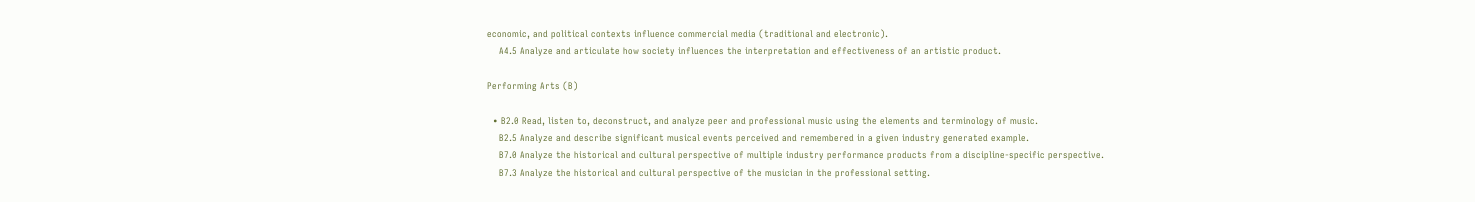economic, and political contexts influence commercial media (traditional and electronic).
    A4.5 Analyze and articulate how society influences the interpretation and effectiveness of an artistic product.

Performing Arts (B)

  • B2.0 Read, listen to, deconstruct, and analyze peer and professional music using the elements and terminology of music.
    B2.5 Analyze and describe significant musical events perceived and remembered in a given industry generated example.
    B7.0 Analyze the historical and cultural perspective of multiple industry performance products from a discipline-specific perspective.
    B7.3 Analyze the historical and cultural perspective of the musician in the professional setting.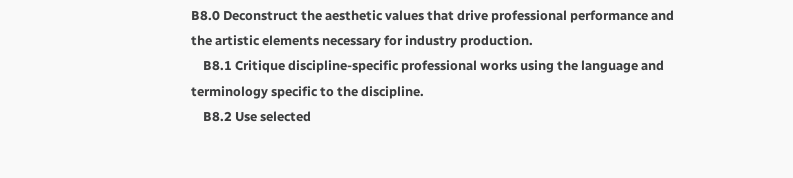B8.0 Deconstruct the aesthetic values that drive professional performance and the artistic elements necessary for industry production.
    B8.1 Critique discipline-specific professional works using the language and terminology specific to the discipline.
    B8.2 Use selected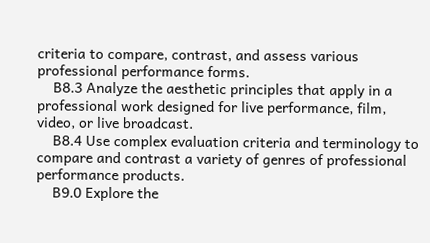criteria to compare, contrast, and assess various professional performance forms.
    B8.3 Analyze the aesthetic principles that apply in a professional work designed for live performance, film, video, or live broadcast.
    B8.4 Use complex evaluation criteria and terminology to compare and contrast a variety of genres of professional performance products.
    B9.0 Explore the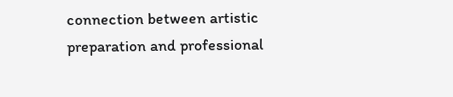connection between artistic preparation and professional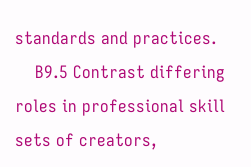standards and practices.
    B9.5 Contrast differing roles in professional skill sets of creators,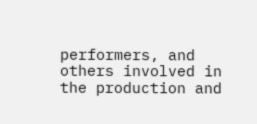performers, and others involved in the production and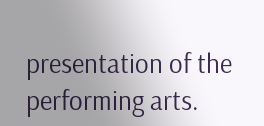presentation of the performing arts.